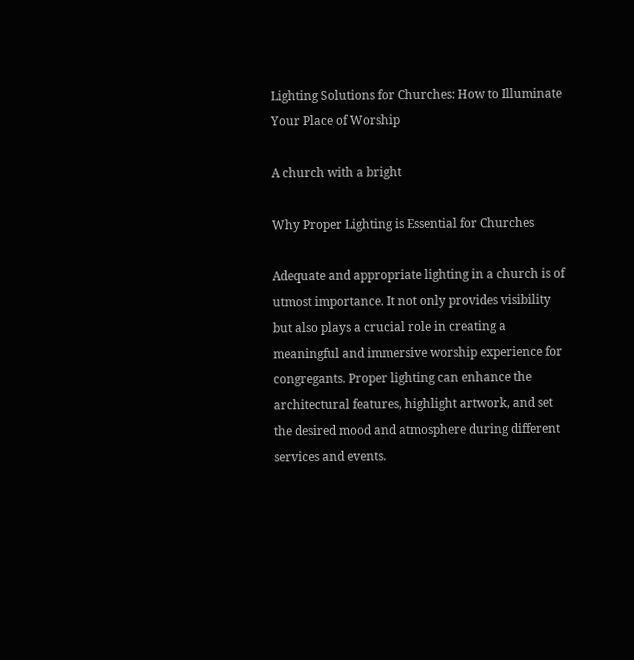Lighting Solutions for Churches: How to Illuminate Your Place of Worship

A church with a bright

Why Proper Lighting is Essential for Churches

Adequate and appropriate lighting in a church is of utmost importance. It not only provides visibility but also plays a crucial role in creating a meaningful and immersive worship experience for congregants. Proper lighting can enhance the architectural features, highlight artwork, and set the desired mood and atmosphere during different services and events.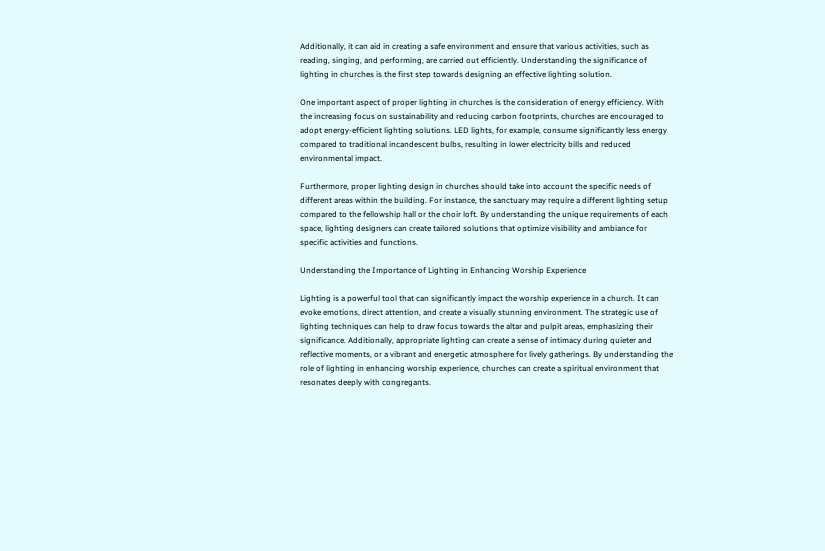Additionally, it can aid in creating a safe environment and ensure that various activities, such as reading, singing, and performing, are carried out efficiently. Understanding the significance of lighting in churches is the first step towards designing an effective lighting solution.

One important aspect of proper lighting in churches is the consideration of energy efficiency. With the increasing focus on sustainability and reducing carbon footprints, churches are encouraged to adopt energy-efficient lighting solutions. LED lights, for example, consume significantly less energy compared to traditional incandescent bulbs, resulting in lower electricity bills and reduced environmental impact.

Furthermore, proper lighting design in churches should take into account the specific needs of different areas within the building. For instance, the sanctuary may require a different lighting setup compared to the fellowship hall or the choir loft. By understanding the unique requirements of each space, lighting designers can create tailored solutions that optimize visibility and ambiance for specific activities and functions.

Understanding the Importance of Lighting in Enhancing Worship Experience

Lighting is a powerful tool that can significantly impact the worship experience in a church. It can evoke emotions, direct attention, and create a visually stunning environment. The strategic use of lighting techniques can help to draw focus towards the altar and pulpit areas, emphasizing their significance. Additionally, appropriate lighting can create a sense of intimacy during quieter and reflective moments, or a vibrant and energetic atmosphere for lively gatherings. By understanding the role of lighting in enhancing worship experience, churches can create a spiritual environment that resonates deeply with congregants.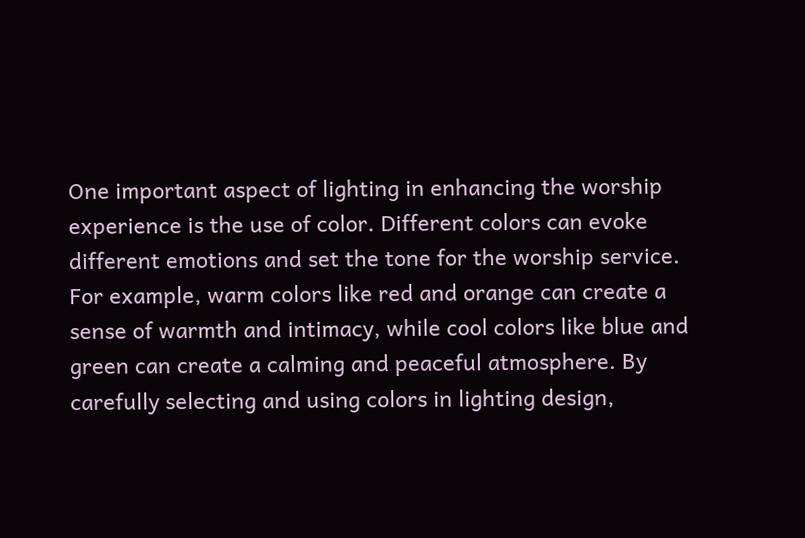One important aspect of lighting in enhancing the worship experience is the use of color. Different colors can evoke different emotions and set the tone for the worship service. For example, warm colors like red and orange can create a sense of warmth and intimacy, while cool colors like blue and green can create a calming and peaceful atmosphere. By carefully selecting and using colors in lighting design,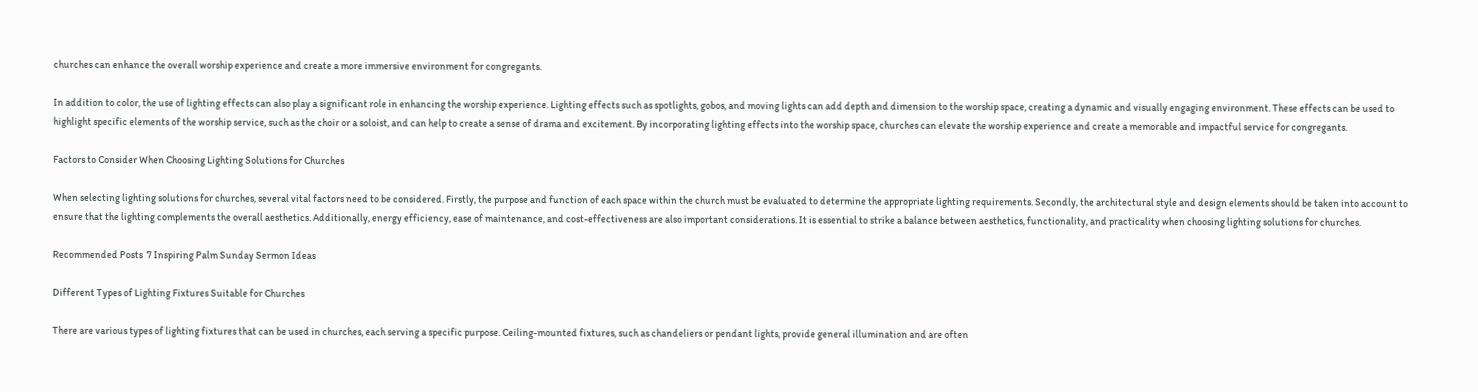churches can enhance the overall worship experience and create a more immersive environment for congregants.

In addition to color, the use of lighting effects can also play a significant role in enhancing the worship experience. Lighting effects such as spotlights, gobos, and moving lights can add depth and dimension to the worship space, creating a dynamic and visually engaging environment. These effects can be used to highlight specific elements of the worship service, such as the choir or a soloist, and can help to create a sense of drama and excitement. By incorporating lighting effects into the worship space, churches can elevate the worship experience and create a memorable and impactful service for congregants.

Factors to Consider When Choosing Lighting Solutions for Churches

When selecting lighting solutions for churches, several vital factors need to be considered. Firstly, the purpose and function of each space within the church must be evaluated to determine the appropriate lighting requirements. Secondly, the architectural style and design elements should be taken into account to ensure that the lighting complements the overall aesthetics. Additionally, energy efficiency, ease of maintenance, and cost-effectiveness are also important considerations. It is essential to strike a balance between aesthetics, functionality, and practicality when choosing lighting solutions for churches.

Recommended Posts  7 Inspiring Palm Sunday Sermon Ideas

Different Types of Lighting Fixtures Suitable for Churches

There are various types of lighting fixtures that can be used in churches, each serving a specific purpose. Ceiling-mounted fixtures, such as chandeliers or pendant lights, provide general illumination and are often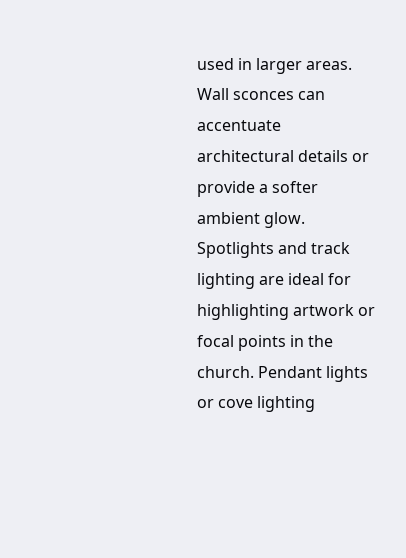used in larger areas. Wall sconces can accentuate architectural details or provide a softer ambient glow. Spotlights and track lighting are ideal for highlighting artwork or focal points in the church. Pendant lights or cove lighting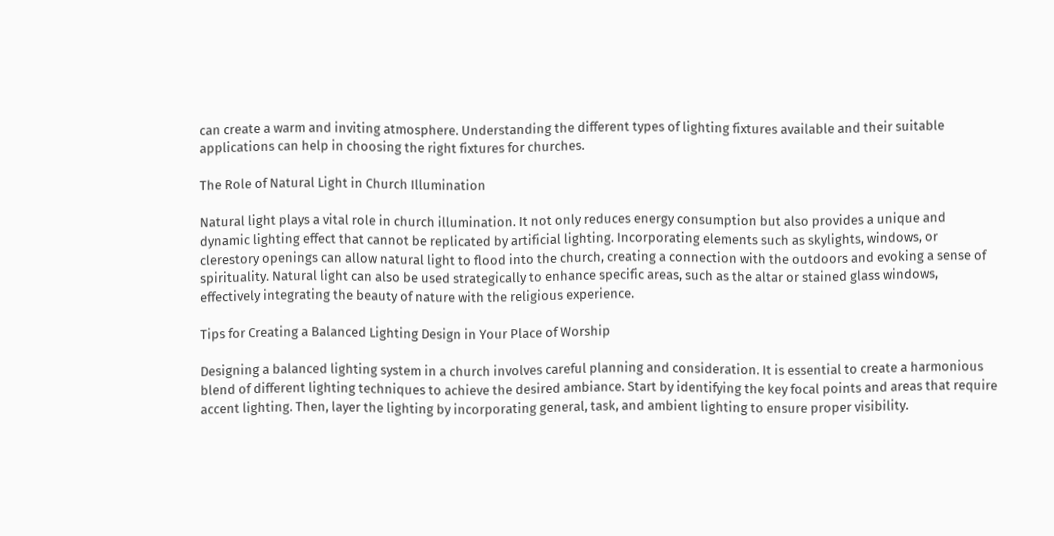can create a warm and inviting atmosphere. Understanding the different types of lighting fixtures available and their suitable applications can help in choosing the right fixtures for churches.

The Role of Natural Light in Church Illumination

Natural light plays a vital role in church illumination. It not only reduces energy consumption but also provides a unique and dynamic lighting effect that cannot be replicated by artificial lighting. Incorporating elements such as skylights, windows, or clerestory openings can allow natural light to flood into the church, creating a connection with the outdoors and evoking a sense of spirituality. Natural light can also be used strategically to enhance specific areas, such as the altar or stained glass windows, effectively integrating the beauty of nature with the religious experience.

Tips for Creating a Balanced Lighting Design in Your Place of Worship

Designing a balanced lighting system in a church involves careful planning and consideration. It is essential to create a harmonious blend of different lighting techniques to achieve the desired ambiance. Start by identifying the key focal points and areas that require accent lighting. Then, layer the lighting by incorporating general, task, and ambient lighting to ensure proper visibility.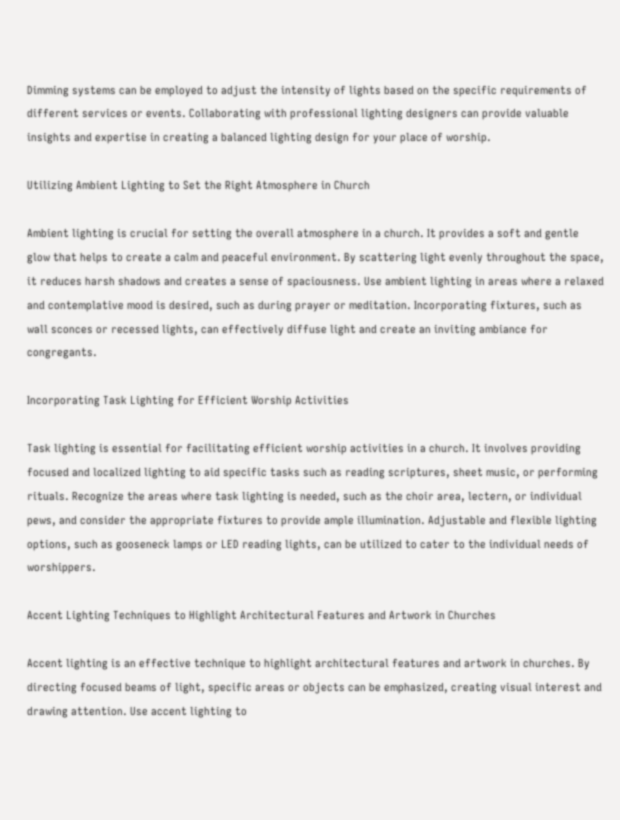Dimming systems can be employed to adjust the intensity of lights based on the specific requirements of different services or events. Collaborating with professional lighting designers can provide valuable insights and expertise in creating a balanced lighting design for your place of worship.

Utilizing Ambient Lighting to Set the Right Atmosphere in Church

Ambient lighting is crucial for setting the overall atmosphere in a church. It provides a soft and gentle glow that helps to create a calm and peaceful environment. By scattering light evenly throughout the space, it reduces harsh shadows and creates a sense of spaciousness. Use ambient lighting in areas where a relaxed and contemplative mood is desired, such as during prayer or meditation. Incorporating fixtures, such as wall sconces or recessed lights, can effectively diffuse light and create an inviting ambiance for congregants.

Incorporating Task Lighting for Efficient Worship Activities

Task lighting is essential for facilitating efficient worship activities in a church. It involves providing focused and localized lighting to aid specific tasks such as reading scriptures, sheet music, or performing rituals. Recognize the areas where task lighting is needed, such as the choir area, lectern, or individual pews, and consider the appropriate fixtures to provide ample illumination. Adjustable and flexible lighting options, such as gooseneck lamps or LED reading lights, can be utilized to cater to the individual needs of worshippers.

Accent Lighting Techniques to Highlight Architectural Features and Artwork in Churches

Accent lighting is an effective technique to highlight architectural features and artwork in churches. By directing focused beams of light, specific areas or objects can be emphasized, creating visual interest and drawing attention. Use accent lighting to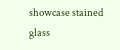showcase stained glass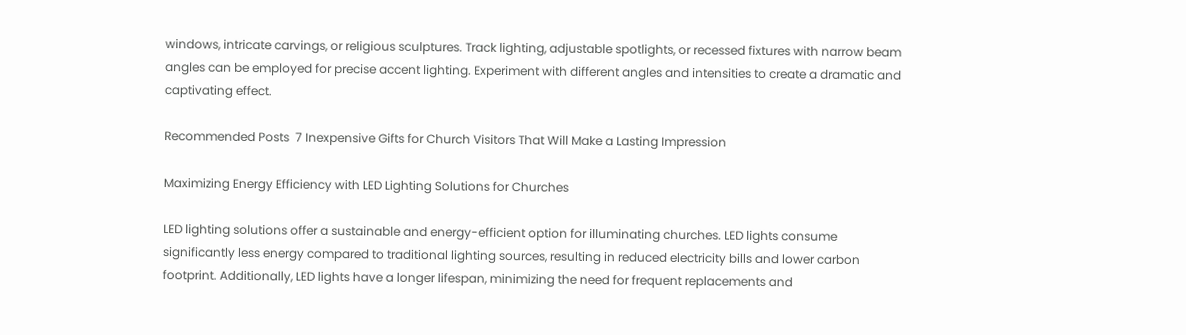windows, intricate carvings, or religious sculptures. Track lighting, adjustable spotlights, or recessed fixtures with narrow beam angles can be employed for precise accent lighting. Experiment with different angles and intensities to create a dramatic and captivating effect.

Recommended Posts  7 Inexpensive Gifts for Church Visitors That Will Make a Lasting Impression

Maximizing Energy Efficiency with LED Lighting Solutions for Churches

LED lighting solutions offer a sustainable and energy-efficient option for illuminating churches. LED lights consume significantly less energy compared to traditional lighting sources, resulting in reduced electricity bills and lower carbon footprint. Additionally, LED lights have a longer lifespan, minimizing the need for frequent replacements and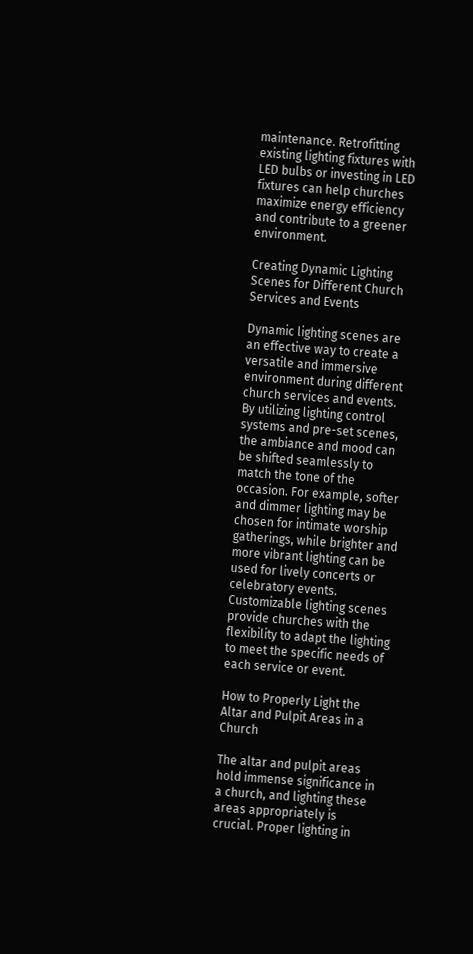maintenance. Retrofitting existing lighting fixtures with LED bulbs or investing in LED fixtures can help churches maximize energy efficiency and contribute to a greener environment.

Creating Dynamic Lighting Scenes for Different Church Services and Events

Dynamic lighting scenes are an effective way to create a versatile and immersive environment during different church services and events. By utilizing lighting control systems and pre-set scenes, the ambiance and mood can be shifted seamlessly to match the tone of the occasion. For example, softer and dimmer lighting may be chosen for intimate worship gatherings, while brighter and more vibrant lighting can be used for lively concerts or celebratory events. Customizable lighting scenes provide churches with the flexibility to adapt the lighting to meet the specific needs of each service or event.

How to Properly Light the Altar and Pulpit Areas in a Church

The altar and pulpit areas hold immense significance in a church, and lighting these areas appropriately is crucial. Proper lighting in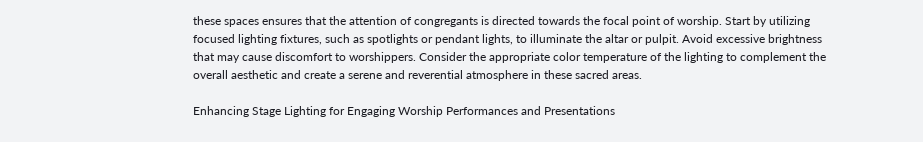these spaces ensures that the attention of congregants is directed towards the focal point of worship. Start by utilizing focused lighting fixtures, such as spotlights or pendant lights, to illuminate the altar or pulpit. Avoid excessive brightness that may cause discomfort to worshippers. Consider the appropriate color temperature of the lighting to complement the overall aesthetic and create a serene and reverential atmosphere in these sacred areas.

Enhancing Stage Lighting for Engaging Worship Performances and Presentations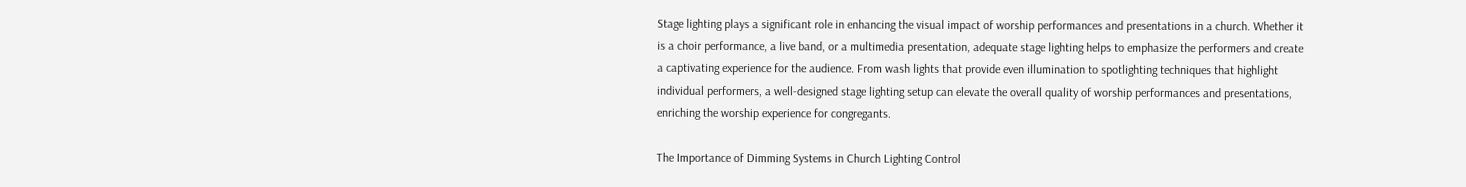Stage lighting plays a significant role in enhancing the visual impact of worship performances and presentations in a church. Whether it is a choir performance, a live band, or a multimedia presentation, adequate stage lighting helps to emphasize the performers and create a captivating experience for the audience. From wash lights that provide even illumination to spotlighting techniques that highlight individual performers, a well-designed stage lighting setup can elevate the overall quality of worship performances and presentations, enriching the worship experience for congregants.

The Importance of Dimming Systems in Church Lighting Control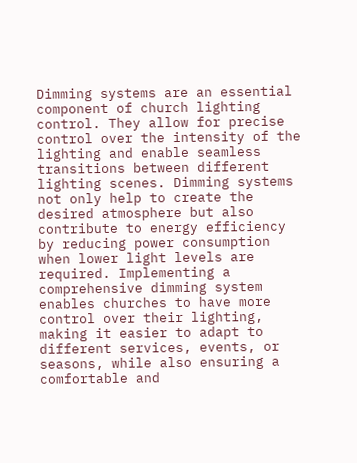Dimming systems are an essential component of church lighting control. They allow for precise control over the intensity of the lighting and enable seamless transitions between different lighting scenes. Dimming systems not only help to create the desired atmosphere but also contribute to energy efficiency by reducing power consumption when lower light levels are required. Implementing a comprehensive dimming system enables churches to have more control over their lighting, making it easier to adapt to different services, events, or seasons, while also ensuring a comfortable and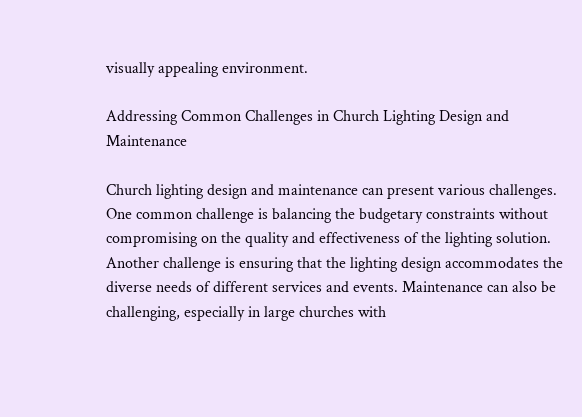visually appealing environment.

Addressing Common Challenges in Church Lighting Design and Maintenance

Church lighting design and maintenance can present various challenges. One common challenge is balancing the budgetary constraints without compromising on the quality and effectiveness of the lighting solution. Another challenge is ensuring that the lighting design accommodates the diverse needs of different services and events. Maintenance can also be challenging, especially in large churches with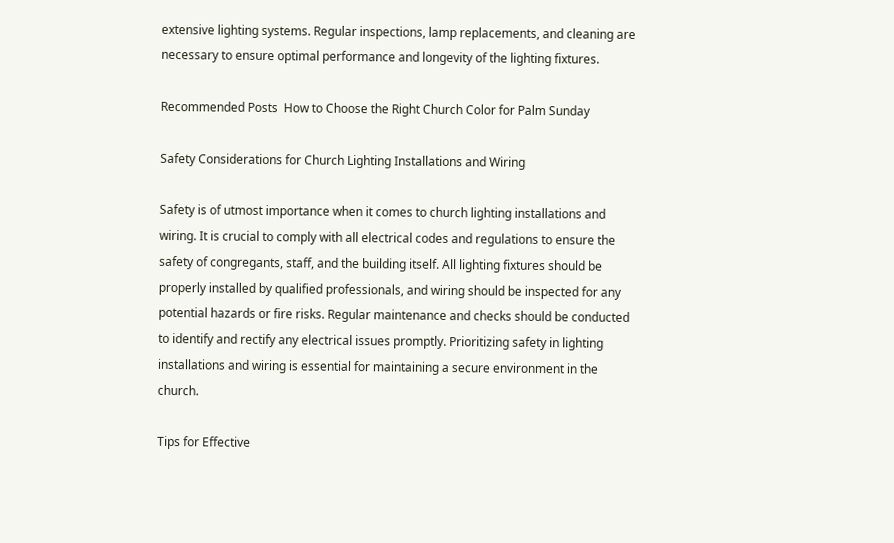extensive lighting systems. Regular inspections, lamp replacements, and cleaning are necessary to ensure optimal performance and longevity of the lighting fixtures.

Recommended Posts  How to Choose the Right Church Color for Palm Sunday

Safety Considerations for Church Lighting Installations and Wiring

Safety is of utmost importance when it comes to church lighting installations and wiring. It is crucial to comply with all electrical codes and regulations to ensure the safety of congregants, staff, and the building itself. All lighting fixtures should be properly installed by qualified professionals, and wiring should be inspected for any potential hazards or fire risks. Regular maintenance and checks should be conducted to identify and rectify any electrical issues promptly. Prioritizing safety in lighting installations and wiring is essential for maintaining a secure environment in the church.

Tips for Effective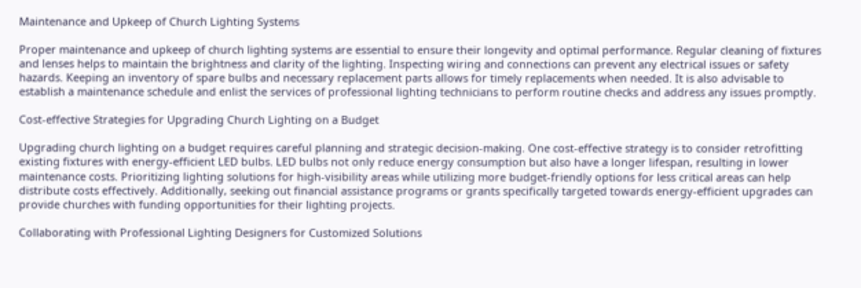Maintenance and Upkeep of Church Lighting Systems

Proper maintenance and upkeep of church lighting systems are essential to ensure their longevity and optimal performance. Regular cleaning of fixtures and lenses helps to maintain the brightness and clarity of the lighting. Inspecting wiring and connections can prevent any electrical issues or safety hazards. Keeping an inventory of spare bulbs and necessary replacement parts allows for timely replacements when needed. It is also advisable to establish a maintenance schedule and enlist the services of professional lighting technicians to perform routine checks and address any issues promptly.

Cost-effective Strategies for Upgrading Church Lighting on a Budget

Upgrading church lighting on a budget requires careful planning and strategic decision-making. One cost-effective strategy is to consider retrofitting existing fixtures with energy-efficient LED bulbs. LED bulbs not only reduce energy consumption but also have a longer lifespan, resulting in lower maintenance costs. Prioritizing lighting solutions for high-visibility areas while utilizing more budget-friendly options for less critical areas can help distribute costs effectively. Additionally, seeking out financial assistance programs or grants specifically targeted towards energy-efficient upgrades can provide churches with funding opportunities for their lighting projects.

Collaborating with Professional Lighting Designers for Customized Solutions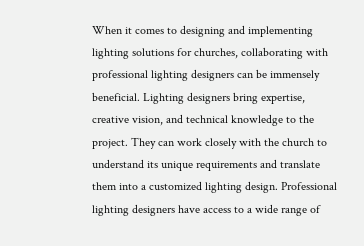When it comes to designing and implementing lighting solutions for churches, collaborating with professional lighting designers can be immensely beneficial. Lighting designers bring expertise, creative vision, and technical knowledge to the project. They can work closely with the church to understand its unique requirements and translate them into a customized lighting design. Professional lighting designers have access to a wide range of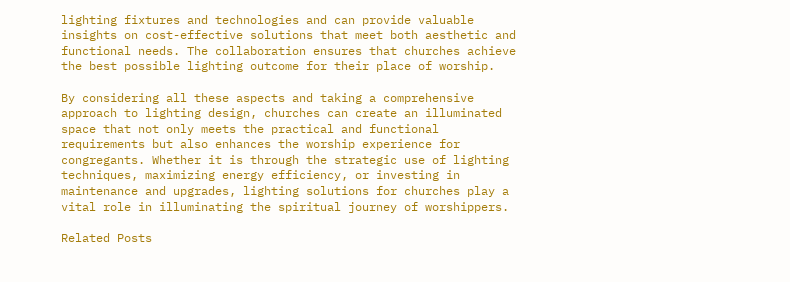lighting fixtures and technologies and can provide valuable insights on cost-effective solutions that meet both aesthetic and functional needs. The collaboration ensures that churches achieve the best possible lighting outcome for their place of worship.

By considering all these aspects and taking a comprehensive approach to lighting design, churches can create an illuminated space that not only meets the practical and functional requirements but also enhances the worship experience for congregants. Whether it is through the strategic use of lighting techniques, maximizing energy efficiency, or investing in maintenance and upgrades, lighting solutions for churches play a vital role in illuminating the spiritual journey of worshippers.

Related Posts